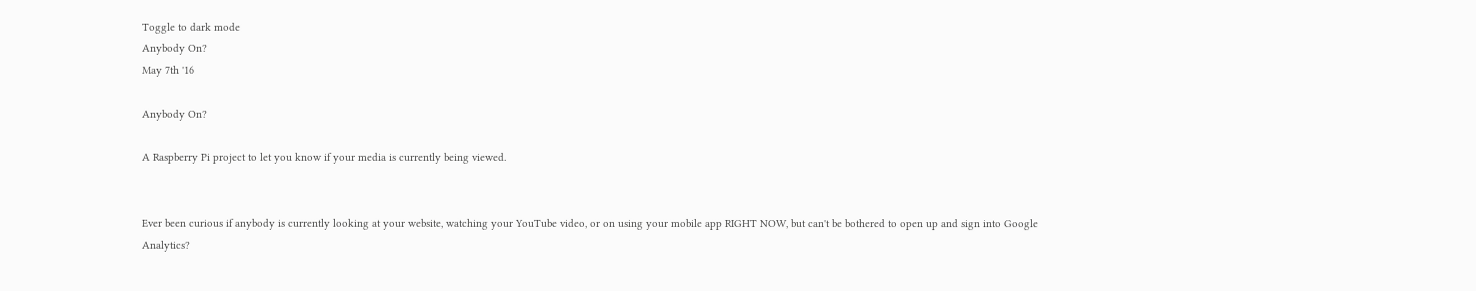Toggle to dark mode
Anybody On?
May 7th '16

Anybody On?

A Raspberry Pi project to let you know if your media is currently being viewed.


Ever been curious if anybody is currently looking at your website, watching your YouTube video, or on using your mobile app RIGHT NOW, but can't be bothered to open up and sign into Google Analytics?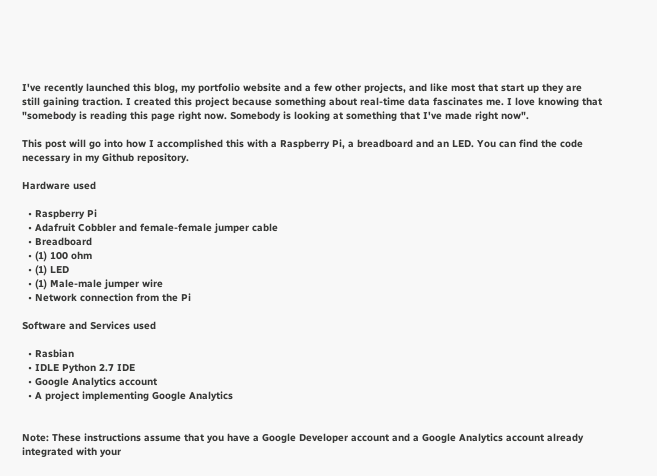I've recently launched this blog, my portfolio website and a few other projects, and like most that start up they are still gaining traction. I created this project because something about real-time data fascinates me. I love knowing that "somebody is reading this page right now. Somebody is looking at something that I've made right now".

This post will go into how I accomplished this with a Raspberry Pi, a breadboard and an LED. You can find the code necessary in my Github repository.

Hardware used

  • Raspberry Pi
  • Adafruit Cobbler and female-female jumper cable
  • Breadboard
  • (1) 100 ohm
  • (1) LED
  • (1) Male-male jumper wire
  • Network connection from the Pi

Software and Services used

  • Rasbian
  • IDLE Python 2.7 IDE
  • Google Analytics account
  • A project implementing Google Analytics


Note: These instructions assume that you have a Google Developer account and a Google Analytics account already integrated with your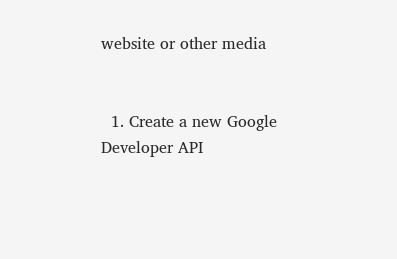website or other media


  1. Create a new Google Developer API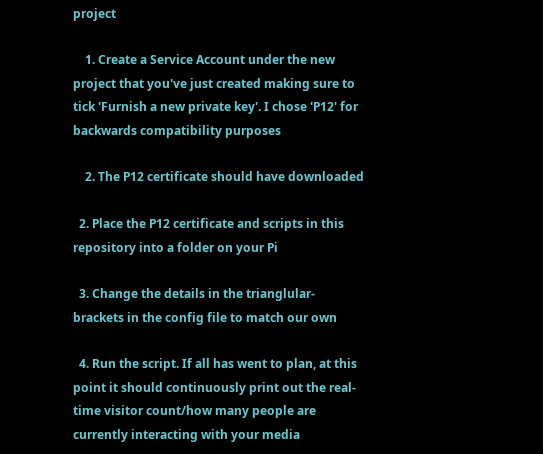project

    1. Create a Service Account under the new project that you've just created making sure to tick 'Furnish a new private key'. I chose 'P12' for backwards compatibility purposes

    2. The P12 certificate should have downloaded

  2. Place the P12 certificate and scripts in this repository into a folder on your Pi

  3. Change the details in the trianglular-brackets in the config file to match our own

  4. Run the script. If all has went to plan, at this point it should continuously print out the real-time visitor count/how many people are currently interacting with your media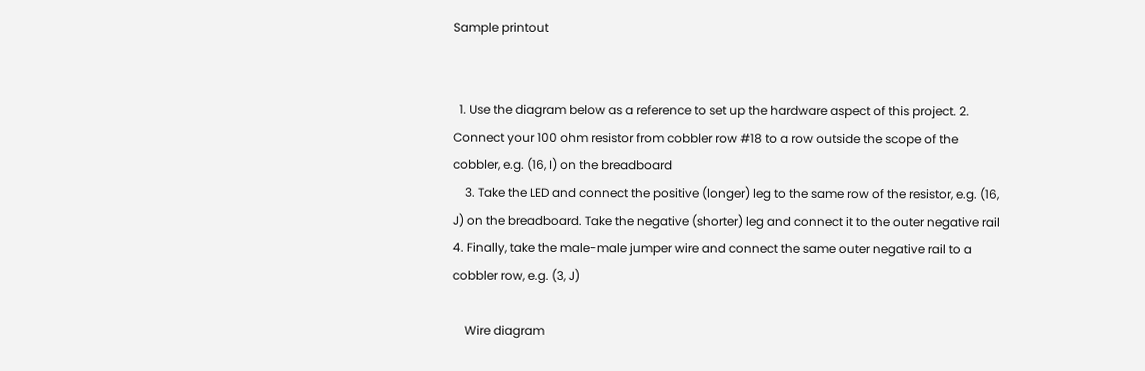Sample printout


  1. Use the diagram below as a reference to set up the hardware aspect of this project. 2. Connect your 100 ohm resistor from cobbler row #18 to a row outside the scope of the cobbler, e.g. (16, I) on the breadboard
    3. Take the LED and connect the positive (longer) leg to the same row of the resistor, e.g. (16, J) on the breadboard. Take the negative (shorter) leg and connect it to the outer negative rail 4. Finally, take the male-male jumper wire and connect the same outer negative rail to a cobbler row, e.g. (3, J)

    Wire diagram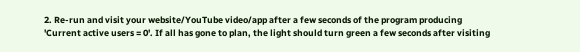2. Re-run and visit your website/YouTube video/app after a few seconds of the program producing 'Current active users = 0'. If all has gone to plan, the light should turn green a few seconds after visiting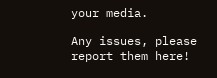your media.

Any issues, please report them here!